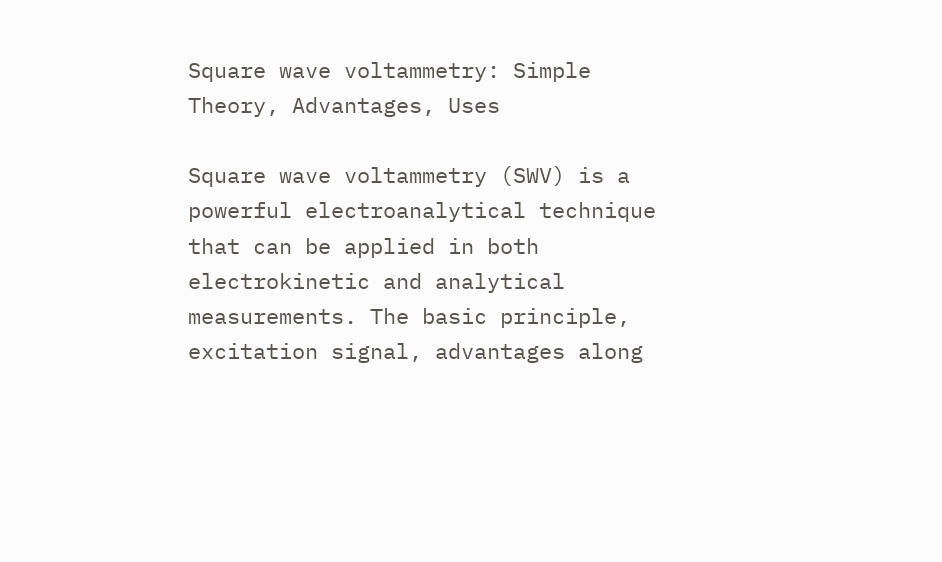Square wave voltammetry: Simple Theory, Advantages, Uses

Square wave voltammetry (SWV) is a powerful electroanalytical technique that can be applied in both electrokinetic and analytical measurements. The basic principle, excitation signal, advantages along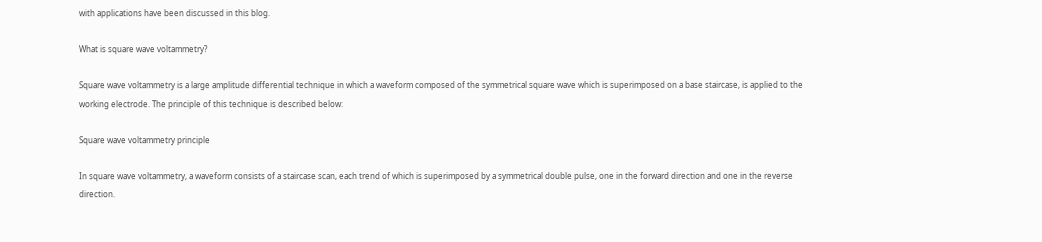with applications have been discussed in this blog.

What is square wave voltammetry?

Square wave voltammetry is a large amplitude differential technique in which a waveform composed of the symmetrical square wave which is superimposed on a base staircase, is applied to the working electrode. The principle of this technique is described below:

Square wave voltammetry principle

In square wave voltammetry, a waveform consists of a staircase scan, each trend of which is superimposed by a symmetrical double pulse, one in the forward direction and one in the reverse direction.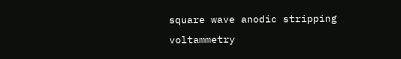square wave anodic stripping voltammetry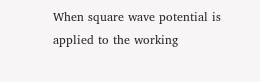When square wave potential is applied to the working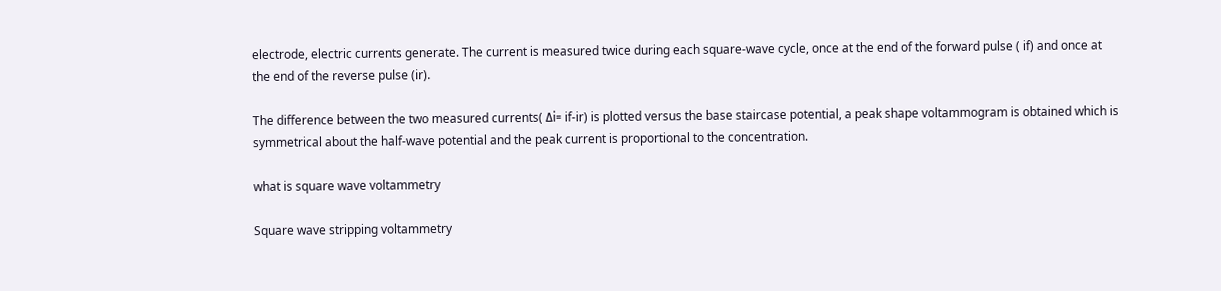electrode, electric currents generate. The current is measured twice during each square-wave cycle, once at the end of the forward pulse ( if) and once at the end of the reverse pulse (ir).

The difference between the two measured currents( Δi= if-ir) is plotted versus the base staircase potential, a peak shape voltammogram is obtained which is symmetrical about the half-wave potential and the peak current is proportional to the concentration.

what is square wave voltammetry

Square wave stripping voltammetry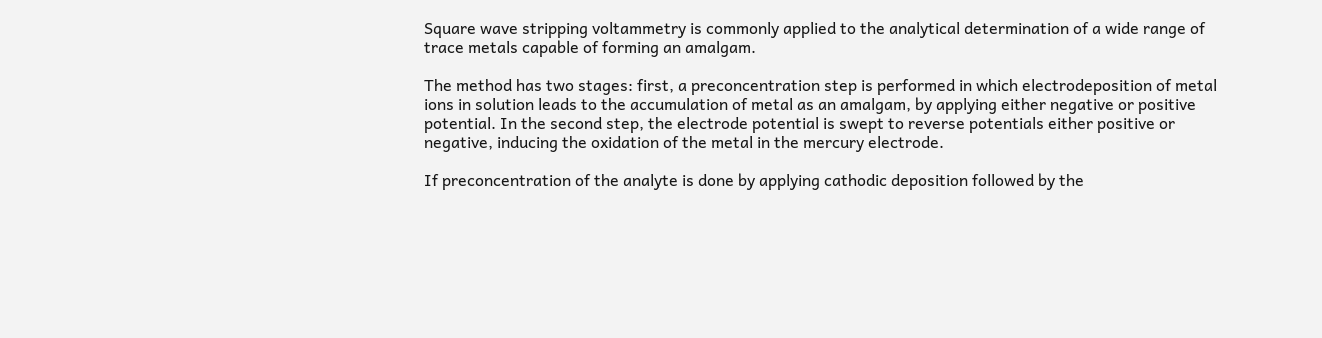Square wave stripping voltammetry is commonly applied to the analytical determination of a wide range of trace metals capable of forming an amalgam.

The method has two stages: first, a preconcentration step is performed in which electrodeposition of metal ions in solution leads to the accumulation of metal as an amalgam, by applying either negative or positive potential. In the second step, the electrode potential is swept to reverse potentials either positive or negative, inducing the oxidation of the metal in the mercury electrode.

If preconcentration of the analyte is done by applying cathodic deposition followed by the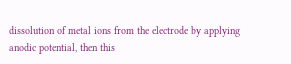dissolution of metal ions from the electrode by applying anodic potential, then this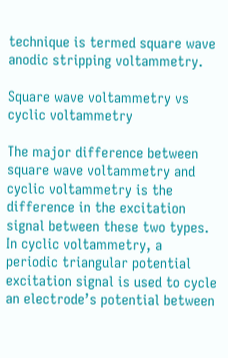technique is termed square wave anodic stripping voltammetry.

Square wave voltammetry vs cyclic voltammetry

The major difference between square wave voltammetry and cyclic voltammetry is the difference in the excitation signal between these two types. In cyclic voltammetry, a periodic triangular potential excitation signal is used to cycle an electrode’s potential between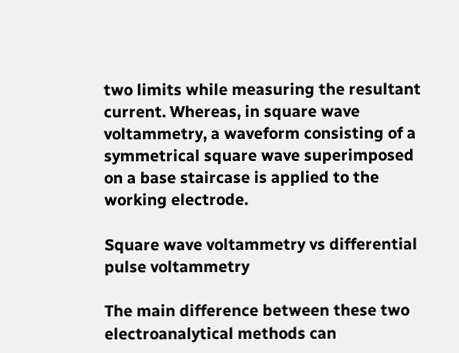two limits while measuring the resultant current. Whereas, in square wave voltammetry, a waveform consisting of a symmetrical square wave superimposed on a base staircase is applied to the working electrode.

Square wave voltammetry vs differential pulse voltammetry

The main difference between these two electroanalytical methods can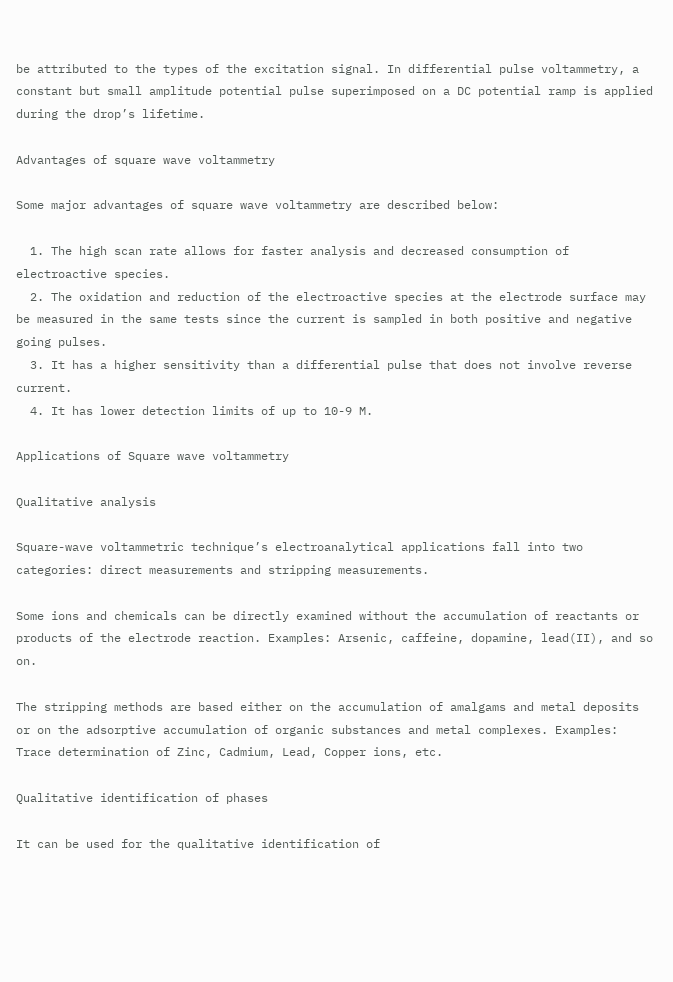be attributed to the types of the excitation signal. In differential pulse voltammetry, a constant but small amplitude potential pulse superimposed on a DC potential ramp is applied during the drop’s lifetime.

Advantages of square wave voltammetry

Some major advantages of square wave voltammetry are described below:

  1. The high scan rate allows for faster analysis and decreased consumption of electroactive species.
  2. The oxidation and reduction of the electroactive species at the electrode surface may be measured in the same tests since the current is sampled in both positive and negative going pulses.
  3. It has a higher sensitivity than a differential pulse that does not involve reverse current.
  4. It has lower detection limits of up to 10-9 M.

Applications of Square wave voltammetry

Qualitative analysis

Square-wave voltammetric technique’s electroanalytical applications fall into two categories: direct measurements and stripping measurements.

Some ions and chemicals can be directly examined without the accumulation of reactants or products of the electrode reaction. Examples: Arsenic, caffeine, dopamine, lead(II), and so on.

The stripping methods are based either on the accumulation of amalgams and metal deposits or on the adsorptive accumulation of organic substances and metal complexes. Examples: Trace determination of Zinc, Cadmium, Lead, Copper ions, etc.

Qualitative identification of phases

It can be used for the qualitative identification of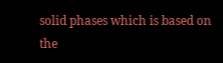solid phases which is based on the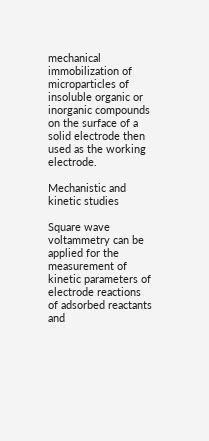mechanical immobilization of microparticles of insoluble organic or inorganic compounds on the surface of a solid electrode then used as the working electrode.

Mechanistic and kinetic studies

Square wave voltammetry can be applied for the measurement of kinetic parameters of electrode reactions of adsorbed reactants and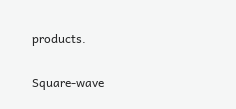products.

Square-wave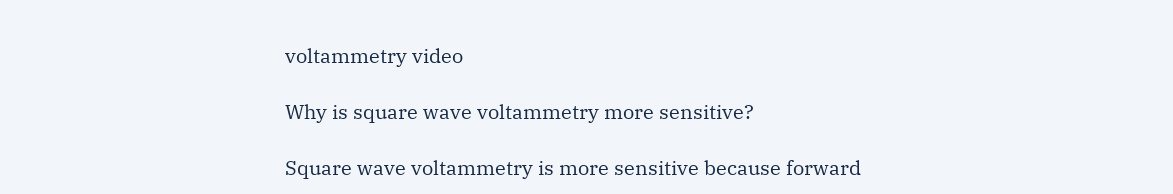voltammetry video

Why is square wave voltammetry more sensitive?

Square wave voltammetry is more sensitive because forward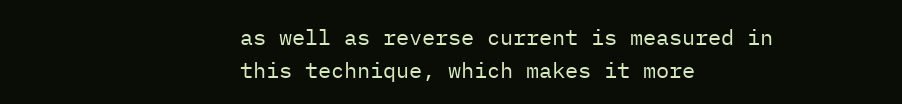as well as reverse current is measured in this technique, which makes it more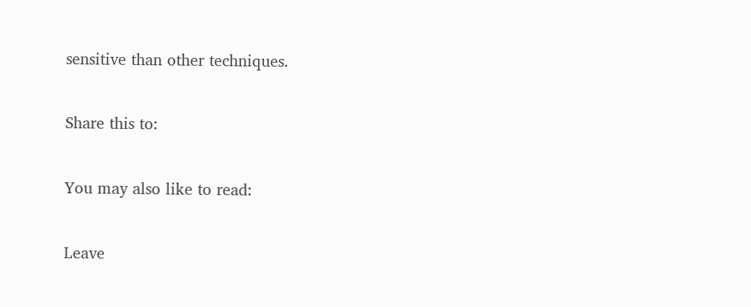sensitive than other techniques.

Share this to:

You may also like to read:

Leave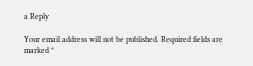a Reply

Your email address will not be published. Required fields are marked *